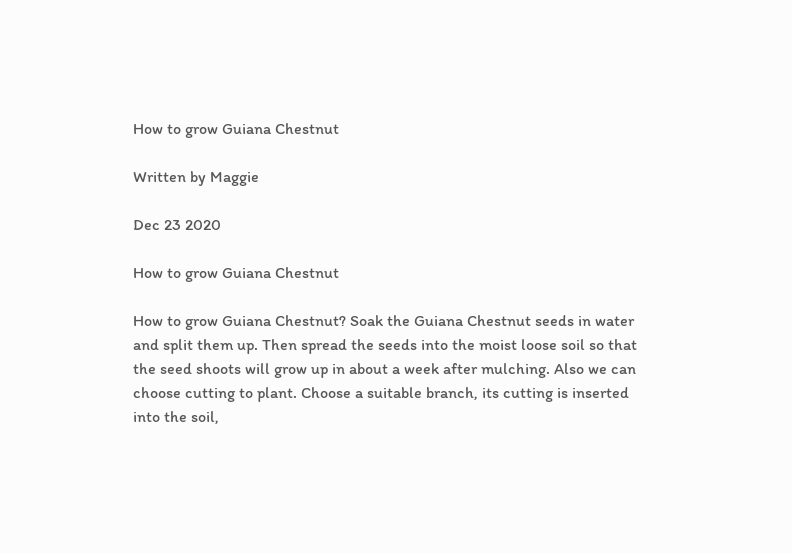How to grow Guiana Chestnut

Written by Maggie

Dec 23 2020

How to grow Guiana Chestnut

How to grow Guiana Chestnut? Soak the Guiana Chestnut seeds in water and split them up. Then spread the seeds into the moist loose soil so that the seed shoots will grow up in about a week after mulching. Also we can choose cutting to plant. Choose a suitable branch, its cutting is inserted into the soil,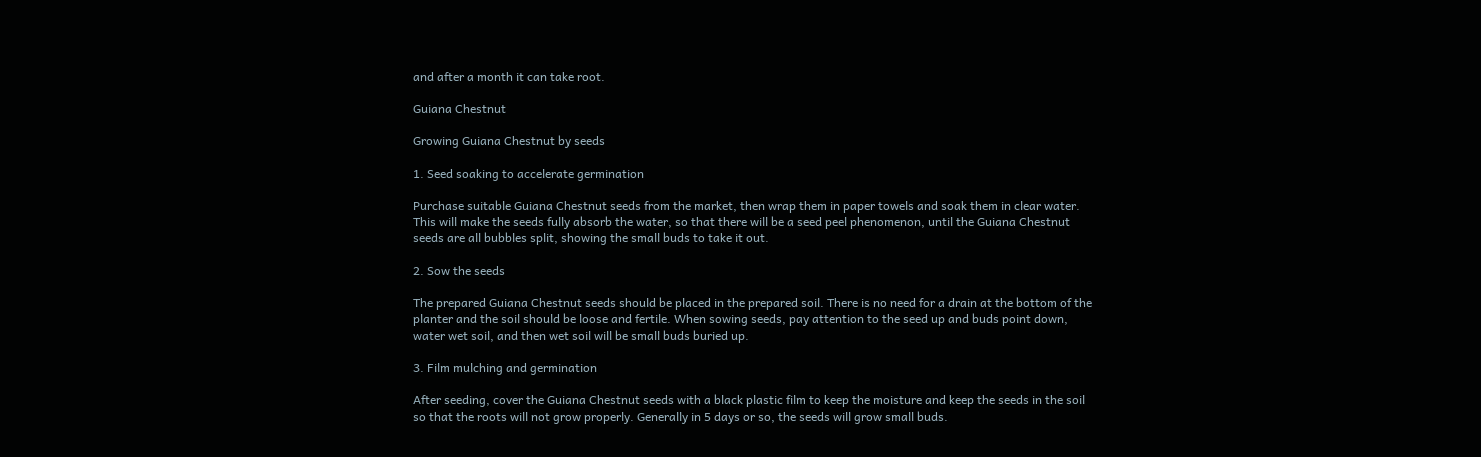and after a month it can take root.

Guiana Chestnut

Growing Guiana Chestnut by seeds

1. Seed soaking to accelerate germination

Purchase suitable Guiana Chestnut seeds from the market, then wrap them in paper towels and soak them in clear water. This will make the seeds fully absorb the water, so that there will be a seed peel phenomenon, until the Guiana Chestnut seeds are all bubbles split, showing the small buds to take it out.

2. Sow the seeds

The prepared Guiana Chestnut seeds should be placed in the prepared soil. There is no need for a drain at the bottom of the planter and the soil should be loose and fertile. When sowing seeds, pay attention to the seed up and buds point down, water wet soil, and then wet soil will be small buds buried up.

3. Film mulching and germination

After seeding, cover the Guiana Chestnut seeds with a black plastic film to keep the moisture and keep the seeds in the soil so that the roots will not grow properly. Generally in 5 days or so, the seeds will grow small buds.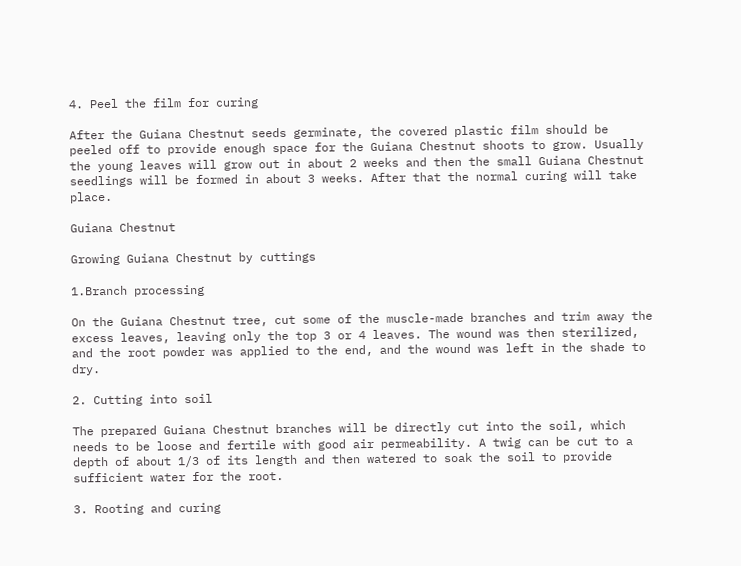4. Peel the film for curing

After the Guiana Chestnut seeds germinate, the covered plastic film should be peeled off to provide enough space for the Guiana Chestnut shoots to grow. Usually the young leaves will grow out in about 2 weeks and then the small Guiana Chestnut seedlings will be formed in about 3 weeks. After that the normal curing will take place.

Guiana Chestnut

Growing Guiana Chestnut by cuttings

1.Branch processing

On the Guiana Chestnut tree, cut some of the muscle-made branches and trim away the excess leaves, leaving only the top 3 or 4 leaves. The wound was then sterilized, and the root powder was applied to the end, and the wound was left in the shade to dry.

2. Cutting into soil

The prepared Guiana Chestnut branches will be directly cut into the soil, which needs to be loose and fertile with good air permeability. A twig can be cut to a depth of about 1/3 of its length and then watered to soak the soil to provide sufficient water for the root.

3. Rooting and curing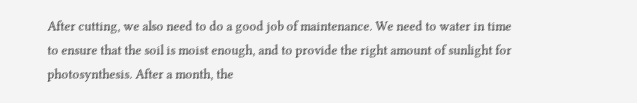After cutting, we also need to do a good job of maintenance. We need to water in time to ensure that the soil is moist enough, and to provide the right amount of sunlight for photosynthesis. After a month, the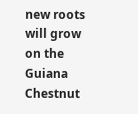new roots will grow on the Guiana Chestnut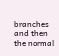branches and then the normal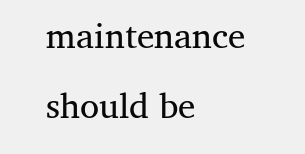maintenance should be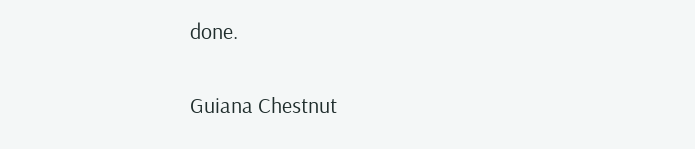done.

Guiana Chestnut